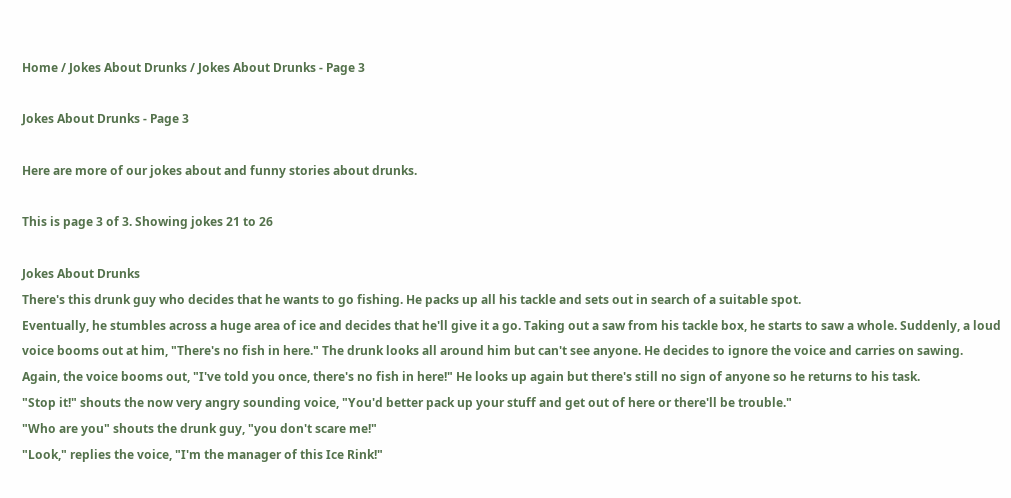Home / Jokes About Drunks / Jokes About Drunks - Page 3

Jokes About Drunks - Page 3

Here are more of our jokes about and funny stories about drunks.

This is page 3 of 3. Showing jokes 21 to 26

Jokes About Drunks
There's this drunk guy who decides that he wants to go fishing. He packs up all his tackle and sets out in search of a suitable spot.
Eventually, he stumbles across a huge area of ice and decides that he'll give it a go. Taking out a saw from his tackle box, he starts to saw a whole. Suddenly, a loud voice booms out at him, "There's no fish in here." The drunk looks all around him but can't see anyone. He decides to ignore the voice and carries on sawing.
Again, the voice booms out, "I've told you once, there's no fish in here!" He looks up again but there's still no sign of anyone so he returns to his task.
"Stop it!" shouts the now very angry sounding voice, "You'd better pack up your stuff and get out of here or there'll be trouble."
"Who are you" shouts the drunk guy, "you don't scare me!"
"Look," replies the voice, "I'm the manager of this Ice Rink!"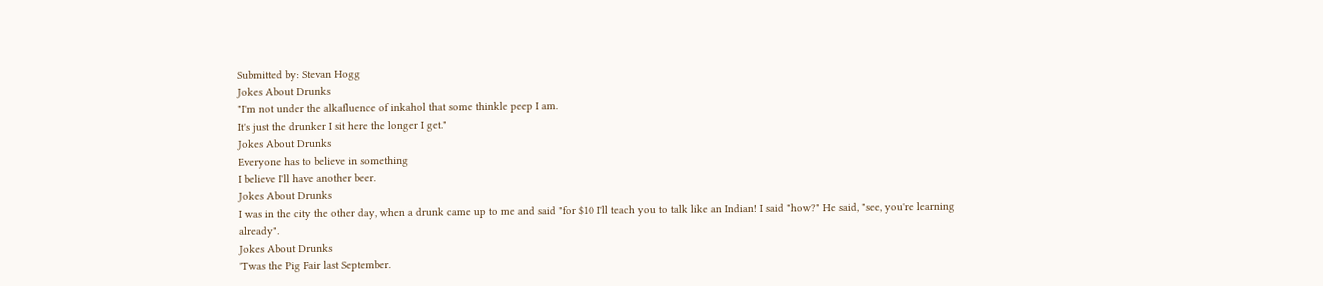Submitted by: Stevan Hogg
Jokes About Drunks
"I'm not under the alkafluence of inkahol that some thinkle peep I am.
It's just the drunker I sit here the longer I get."
Jokes About Drunks
Everyone has to believe in something
I believe I'll have another beer.
Jokes About Drunks
I was in the city the other day, when a drunk came up to me and said "for $10 I'll teach you to talk like an Indian! I said "how?" He said, "see, you're learning already".
Jokes About Drunks
'Twas the Pig Fair last September.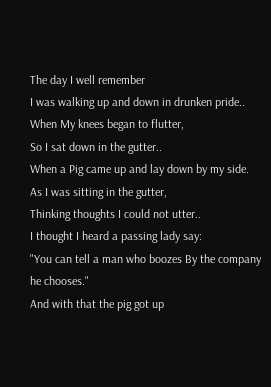The day I well remember
I was walking up and down in drunken pride..
When My knees began to flutter,
So I sat down in the gutter..
When a Pig came up and lay down by my side.
As I was sitting in the gutter,
Thinking thoughts I could not utter..
I thought I heard a passing lady say:
"You can tell a man who boozes By the company he chooses."
And with that the pig got up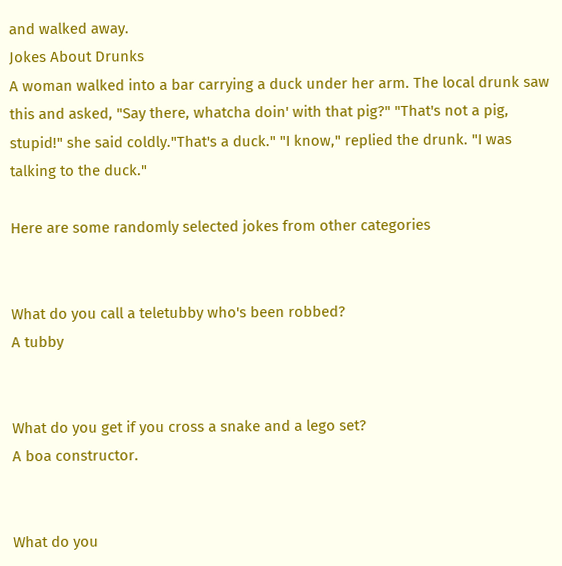and walked away.
Jokes About Drunks
A woman walked into a bar carrying a duck under her arm. The local drunk saw this and asked, "Say there, whatcha doin' with that pig?" "That's not a pig, stupid!" she said coldly."That's a duck." "I know," replied the drunk. "I was talking to the duck."

Here are some randomly selected jokes from other categories


What do you call a teletubby who's been robbed?
A tubby


What do you get if you cross a snake and a lego set?
A boa constructor.


What do you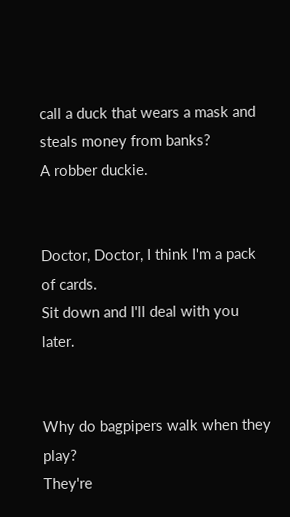call a duck that wears a mask and steals money from banks?
A robber duckie.


Doctor, Doctor, I think I'm a pack of cards.
Sit down and I'll deal with you later.


Why do bagpipers walk when they play?
They're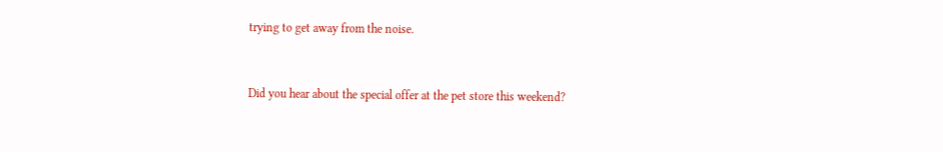trying to get away from the noise.


Did you hear about the special offer at the pet store this weekend?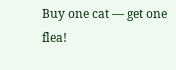Buy one cat — get one flea!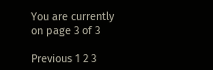You are currently on page 3 of 3

Previous 1 2 3